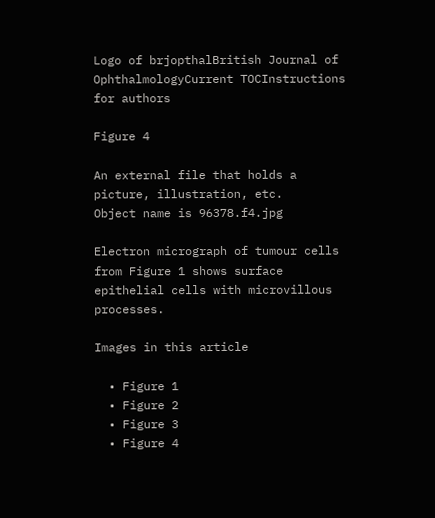Logo of brjopthalBritish Journal of OphthalmologyCurrent TOCInstructions for authors

Figure 4

An external file that holds a picture, illustration, etc.
Object name is 96378.f4.jpg

Electron micrograph of tumour cells from Figure 1 shows surface epithelial cells with microvillous processes.

Images in this article

  • Figure 1
  • Figure 2
  • Figure 3
  • Figure 4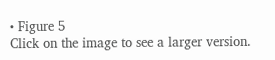• Figure 5
Click on the image to see a larger version.